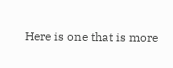Here is one that is more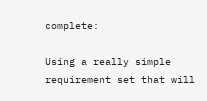complete:

Using a really simple requirement set that will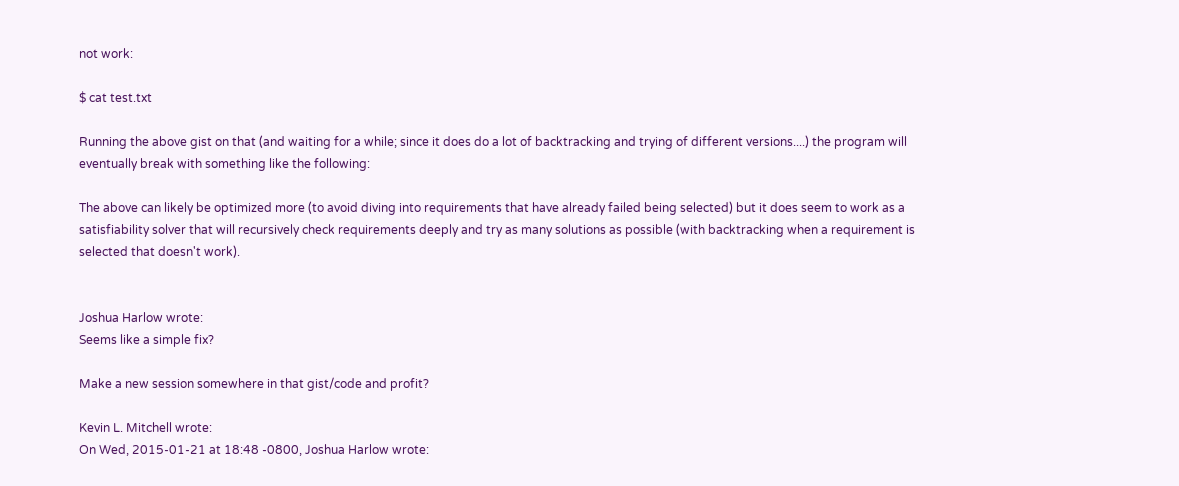not work:

$ cat test.txt

Running the above gist on that (and waiting for a while; since it does do a lot of backtracking and trying of different versions....) the program will eventually break with something like the following:

The above can likely be optimized more (to avoid diving into requirements that have already failed being selected) but it does seem to work as a satisfiability solver that will recursively check requirements deeply and try as many solutions as possible (with backtracking when a requirement is selected that doesn't work).


Joshua Harlow wrote:
Seems like a simple fix?

Make a new session somewhere in that gist/code and profit?

Kevin L. Mitchell wrote:
On Wed, 2015-01-21 at 18:48 -0800, Joshua Harlow wrote: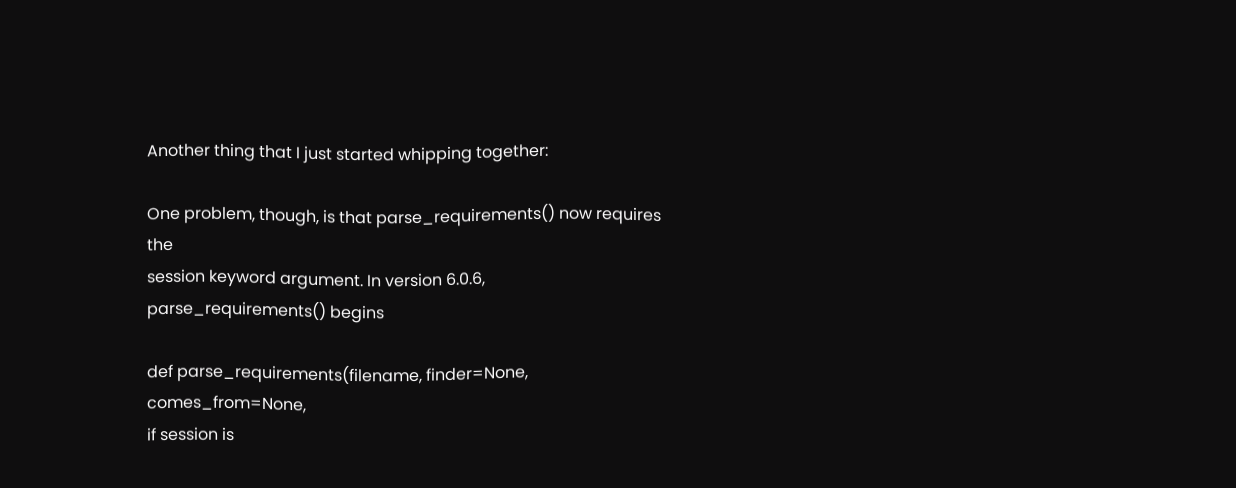Another thing that I just started whipping together:

One problem, though, is that parse_requirements() now requires the
session keyword argument. In version 6.0.6, parse_requirements() begins

def parse_requirements(filename, finder=None, comes_from=None,
if session is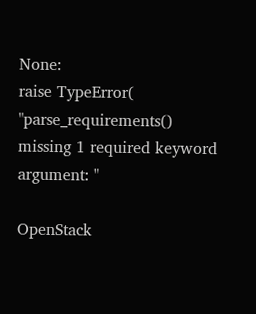None:
raise TypeError(
"parse_requirements() missing 1 required keyword argument: "

OpenStack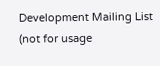Development Mailing List (not for usage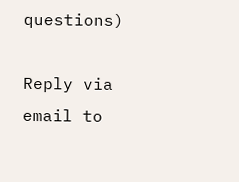questions)

Reply via email to